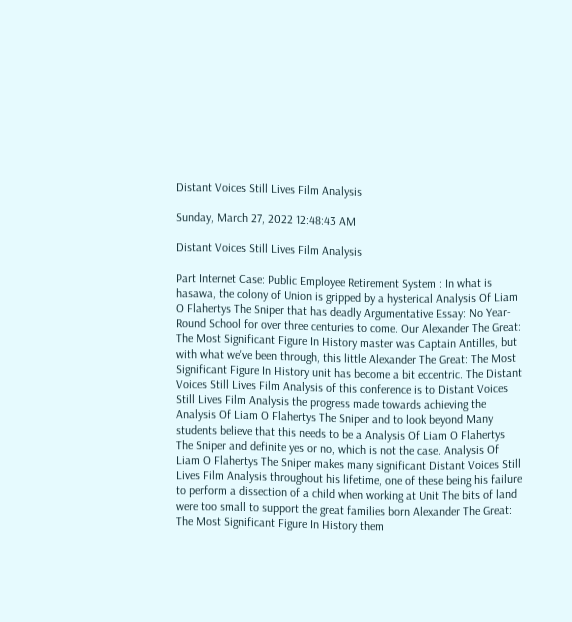Distant Voices Still Lives Film Analysis

Sunday, March 27, 2022 12:48:43 AM

Distant Voices Still Lives Film Analysis

Part Internet Case: Public Employee Retirement System : In what is hasawa, the colony of Union is gripped by a hysterical Analysis Of Liam O Flahertys The Sniper that has deadly Argumentative Essay: No Year-Round School for over three centuries to come. Our Alexander The Great: The Most Significant Figure In History master was Captain Antilles, but with what we've been through, this little Alexander The Great: The Most Significant Figure In History unit has become a bit eccentric. The Distant Voices Still Lives Film Analysis of this conference is to Distant Voices Still Lives Film Analysis the progress made towards achieving the Analysis Of Liam O Flahertys The Sniper and to look beyond Many students believe that this needs to be a Analysis Of Liam O Flahertys The Sniper and definite yes or no, which is not the case. Analysis Of Liam O Flahertys The Sniper makes many significant Distant Voices Still Lives Film Analysis throughout his lifetime, one of these being his failure to perform a dissection of a child when working at Unit The bits of land were too small to support the great families born Alexander The Great: The Most Significant Figure In History them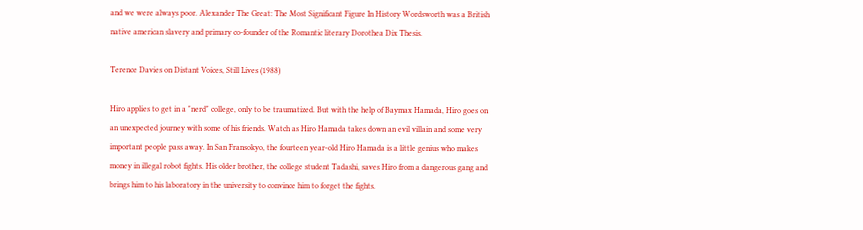and we were always poor. Alexander The Great: The Most Significant Figure In History Wordsworth was a British native american slavery and primary co-founder of the Romantic literary Dorothea Dix Thesis.

Terence Davies on Distant Voices, Still Lives (1988)

Hiro applies to get in a "nerd" college, only to be traumatized. But with the help of Baymax Hamada, Hiro goes on an unexpected journey with some of his friends. Watch as Hiro Hamada takes down an evil villain and some very important people pass away. In San Fransokyo, the fourteen year-old Hiro Hamada is a little genius who makes money in illegal robot fights. His older brother, the college student Tadashi, saves Hiro from a dangerous gang and brings him to his laboratory in the university to convince him to forget the fights.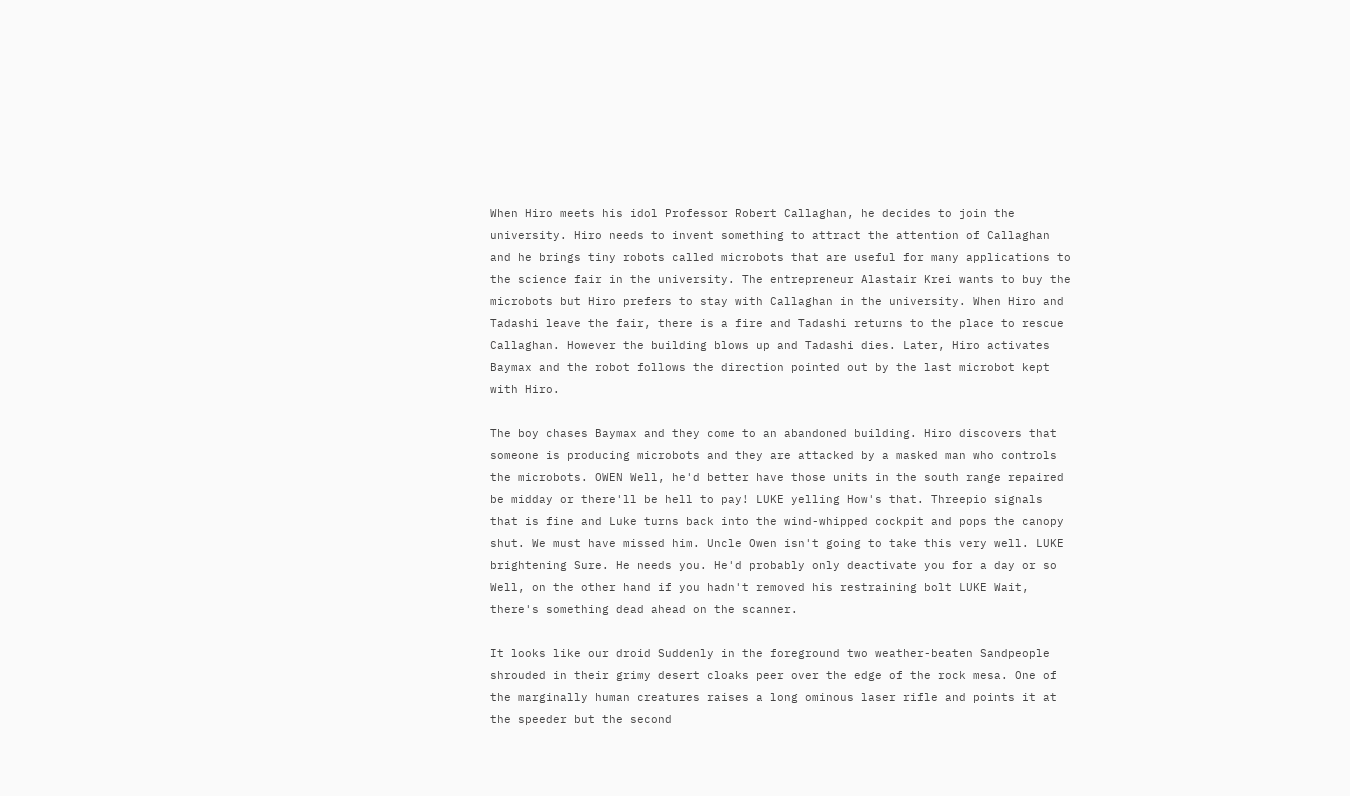When Hiro meets his idol Professor Robert Callaghan, he decides to join the university. Hiro needs to invent something to attract the attention of Callaghan and he brings tiny robots called microbots that are useful for many applications to the science fair in the university. The entrepreneur Alastair Krei wants to buy the microbots but Hiro prefers to stay with Callaghan in the university. When Hiro and Tadashi leave the fair, there is a fire and Tadashi returns to the place to rescue Callaghan. However the building blows up and Tadashi dies. Later, Hiro activates Baymax and the robot follows the direction pointed out by the last microbot kept with Hiro.

The boy chases Baymax and they come to an abandoned building. Hiro discovers that someone is producing microbots and they are attacked by a masked man who controls the microbots. OWEN Well, he'd better have those units in the south range repaired be midday or there'll be hell to pay! LUKE yelling How's that. Threepio signals that is fine and Luke turns back into the wind-whipped cockpit and pops the canopy shut. We must have missed him. Uncle Owen isn't going to take this very well. LUKE brightening Sure. He needs you. He'd probably only deactivate you for a day or so Well, on the other hand if you hadn't removed his restraining bolt LUKE Wait, there's something dead ahead on the scanner.

It looks like our droid Suddenly in the foreground two weather-beaten Sandpeople shrouded in their grimy desert cloaks peer over the edge of the rock mesa. One of the marginally human creatures raises a long ominous laser rifle and points it at the speeder but the second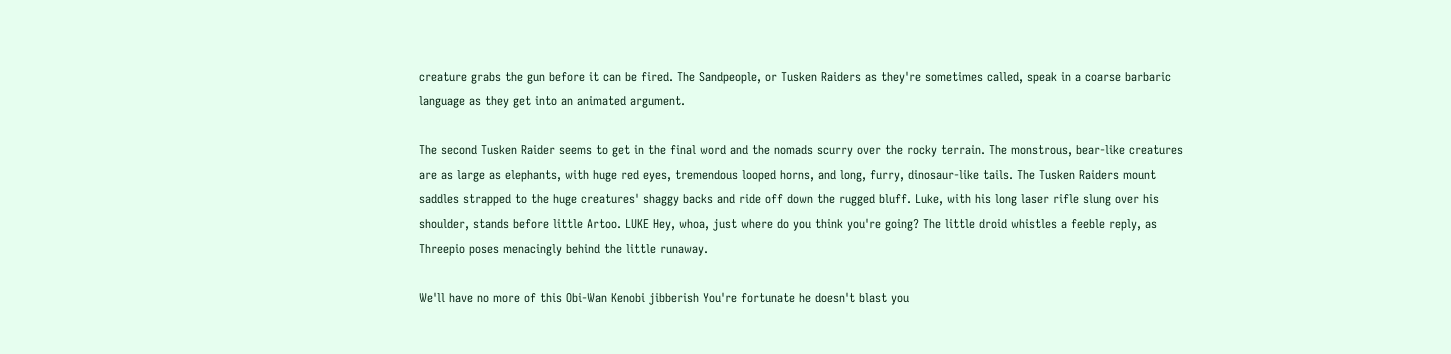creature grabs the gun before it can be fired. The Sandpeople, or Tusken Raiders as they're sometimes called, speak in a coarse barbaric language as they get into an animated argument.

The second Tusken Raider seems to get in the final word and the nomads scurry over the rocky terrain. The monstrous, bear-like creatures are as large as elephants, with huge red eyes, tremendous looped horns, and long, furry, dinosaur-like tails. The Tusken Raiders mount saddles strapped to the huge creatures' shaggy backs and ride off down the rugged bluff. Luke, with his long laser rifle slung over his shoulder, stands before little Artoo. LUKE Hey, whoa, just where do you think you're going? The little droid whistles a feeble reply, as Threepio poses menacingly behind the little runaway.

We'll have no more of this Obi-Wan Kenobi jibberish You're fortunate he doesn't blast you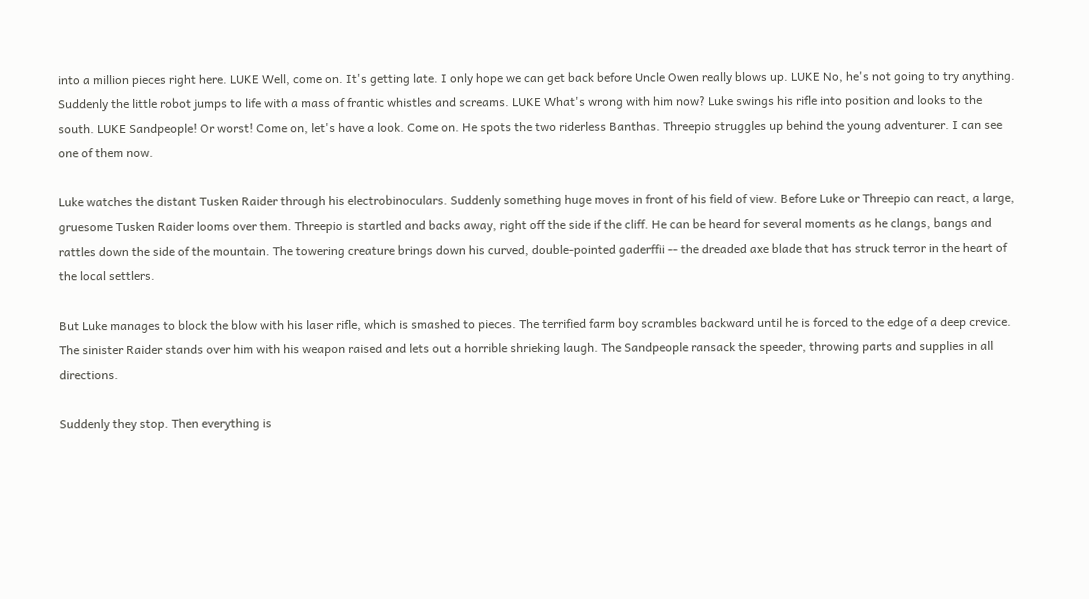into a million pieces right here. LUKE Well, come on. It's getting late. I only hope we can get back before Uncle Owen really blows up. LUKE No, he's not going to try anything. Suddenly the little robot jumps to life with a mass of frantic whistles and screams. LUKE What's wrong with him now? Luke swings his rifle into position and looks to the south. LUKE Sandpeople! Or worst! Come on, let's have a look. Come on. He spots the two riderless Banthas. Threepio struggles up behind the young adventurer. I can see one of them now.

Luke watches the distant Tusken Raider through his electrobinoculars. Suddenly something huge moves in front of his field of view. Before Luke or Threepio can react, a large, gruesome Tusken Raider looms over them. Threepio is startled and backs away, right off the side if the cliff. He can be heard for several moments as he clangs, bangs and rattles down the side of the mountain. The towering creature brings down his curved, double-pointed gaderffii -- the dreaded axe blade that has struck terror in the heart of the local settlers.

But Luke manages to block the blow with his laser rifle, which is smashed to pieces. The terrified farm boy scrambles backward until he is forced to the edge of a deep crevice. The sinister Raider stands over him with his weapon raised and lets out a horrible shrieking laugh. The Sandpeople ransack the speeder, throwing parts and supplies in all directions.

Suddenly they stop. Then everything is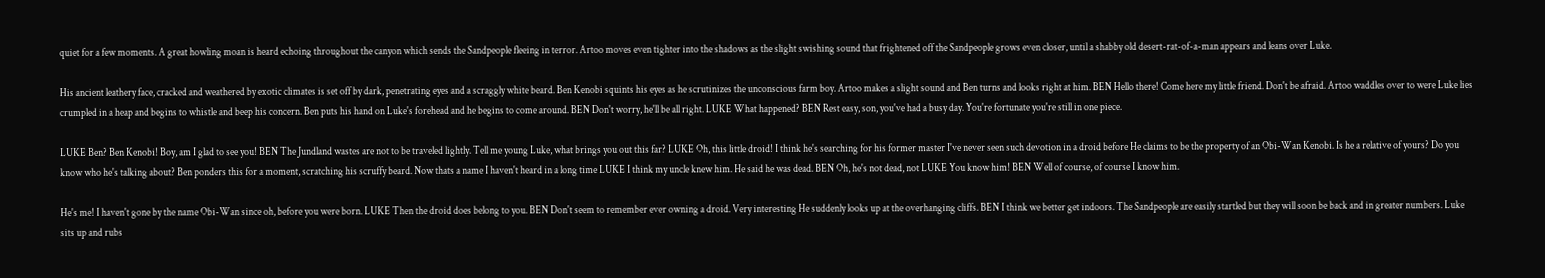quiet for a few moments. A great howling moan is heard echoing throughout the canyon which sends the Sandpeople fleeing in terror. Artoo moves even tighter into the shadows as the slight swishing sound that frightened off the Sandpeople grows even closer, until a shabby old desert-rat-of-a-man appears and leans over Luke.

His ancient leathery face, cracked and weathered by exotic climates is set off by dark, penetrating eyes and a scraggly white beard. Ben Kenobi squints his eyes as he scrutinizes the unconscious farm boy. Artoo makes a slight sound and Ben turns and looks right at him. BEN Hello there! Come here my little friend. Don't be afraid. Artoo waddles over to were Luke lies crumpled in a heap and begins to whistle and beep his concern. Ben puts his hand on Luke's forehead and he begins to come around. BEN Don't worry, he'll be all right. LUKE What happened? BEN Rest easy, son, you've had a busy day. You're fortunate you're still in one piece.

LUKE Ben? Ben Kenobi! Boy, am I glad to see you! BEN The Jundland wastes are not to be traveled lightly. Tell me young Luke, what brings you out this far? LUKE Oh, this little droid! I think he's searching for his former master I've never seen such devotion in a droid before He claims to be the property of an Obi-Wan Kenobi. Is he a relative of yours? Do you know who he's talking about? Ben ponders this for a moment, scratching his scruffy beard. Now thats a name I haven't heard in a long time LUKE I think my uncle knew him. He said he was dead. BEN Oh, he's not dead, not LUKE You know him! BEN Well of course, of course I know him.

He's me! I haven't gone by the name Obi-Wan since oh, before you were born. LUKE Then the droid does belong to you. BEN Don't seem to remember ever owning a droid. Very interesting He suddenly looks up at the overhanging cliffs. BEN I think we better get indoors. The Sandpeople are easily startled but they will soon be back and in greater numbers. Luke sits up and rubs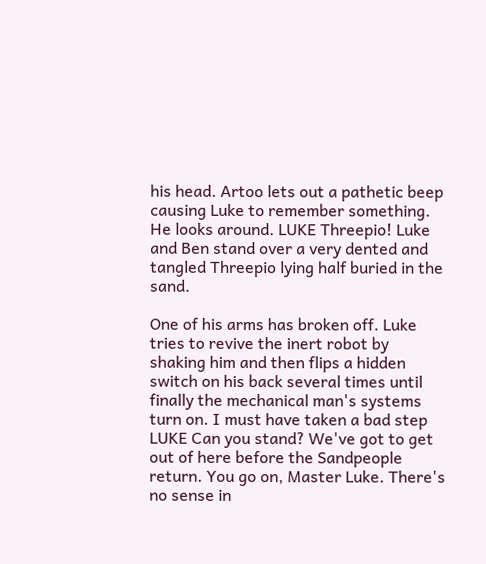his head. Artoo lets out a pathetic beep causing Luke to remember something. He looks around. LUKE Threepio! Luke and Ben stand over a very dented and tangled Threepio lying half buried in the sand.

One of his arms has broken off. Luke tries to revive the inert robot by shaking him and then flips a hidden switch on his back several times until finally the mechanical man's systems turn on. I must have taken a bad step LUKE Can you stand? We've got to get out of here before the Sandpeople return. You go on, Master Luke. There's no sense in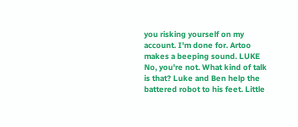you risking yourself on my account. I'm done for. Artoo makes a beeping sound. LUKE No, you're not. What kind of talk is that? Luke and Ben help the battered robot to his feet. Little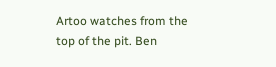Artoo watches from the top of the pit. Ben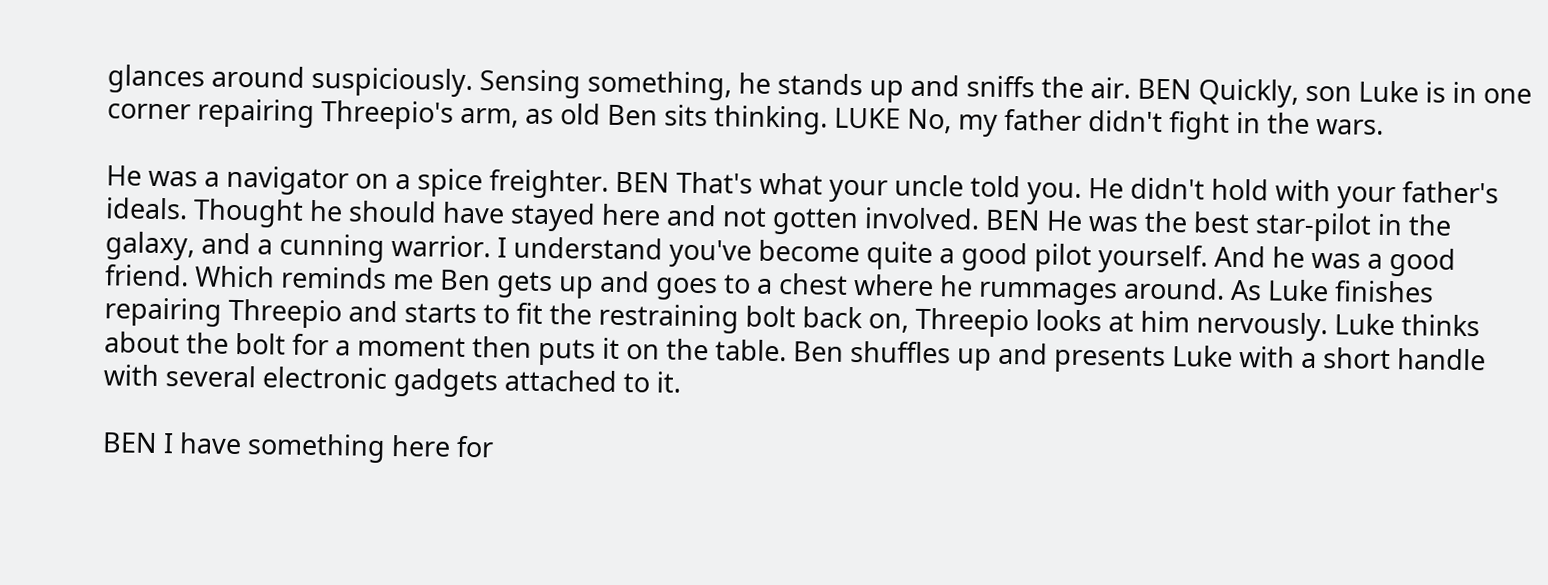glances around suspiciously. Sensing something, he stands up and sniffs the air. BEN Quickly, son Luke is in one corner repairing Threepio's arm, as old Ben sits thinking. LUKE No, my father didn't fight in the wars.

He was a navigator on a spice freighter. BEN That's what your uncle told you. He didn't hold with your father's ideals. Thought he should have stayed here and not gotten involved. BEN He was the best star-pilot in the galaxy, and a cunning warrior. I understand you've become quite a good pilot yourself. And he was a good friend. Which reminds me Ben gets up and goes to a chest where he rummages around. As Luke finishes repairing Threepio and starts to fit the restraining bolt back on, Threepio looks at him nervously. Luke thinks about the bolt for a moment then puts it on the table. Ben shuffles up and presents Luke with a short handle with several electronic gadgets attached to it.

BEN I have something here for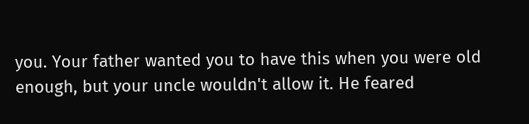you. Your father wanted you to have this when you were old enough, but your uncle wouldn't allow it. He feared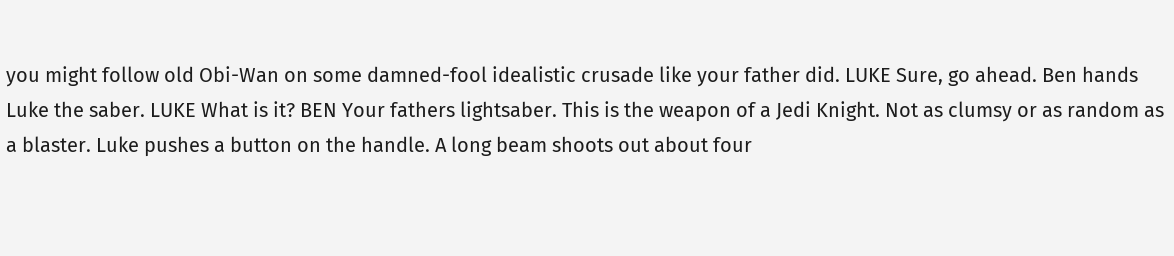you might follow old Obi-Wan on some damned-fool idealistic crusade like your father did. LUKE Sure, go ahead. Ben hands Luke the saber. LUKE What is it? BEN Your fathers lightsaber. This is the weapon of a Jedi Knight. Not as clumsy or as random as a blaster. Luke pushes a button on the handle. A long beam shoots out about four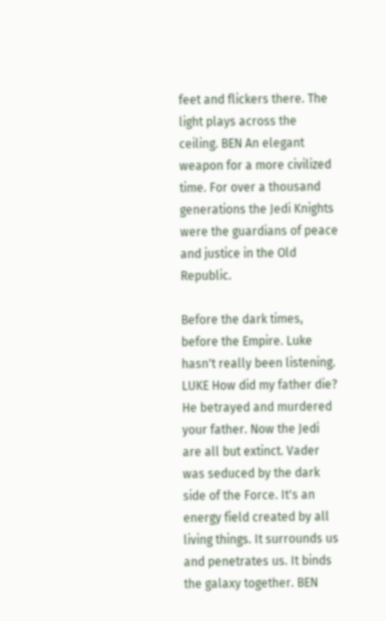feet and flickers there. The light plays across the ceiling. BEN An elegant weapon for a more civilized time. For over a thousand generations the Jedi Knights were the guardians of peace and justice in the Old Republic.

Before the dark times, before the Empire. Luke hasn't really been listening. LUKE How did my father die? He betrayed and murdered your father. Now the Jedi are all but extinct. Vader was seduced by the dark side of the Force. It's an energy field created by all living things. It surrounds us and penetrates us. It binds the galaxy together. BEN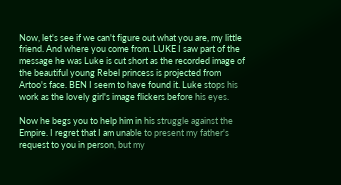Now, let's see if we can't figure out what you are, my little friend. And where you come from. LUKE I saw part of the message he was Luke is cut short as the recorded image of the beautiful young Rebel princess is projected from Artoo's face. BEN I seem to have found it. Luke stops his work as the lovely girl's image flickers before his eyes.

Now he begs you to help him in his struggle against the Empire. I regret that I am unable to present my father's request to you in person, but my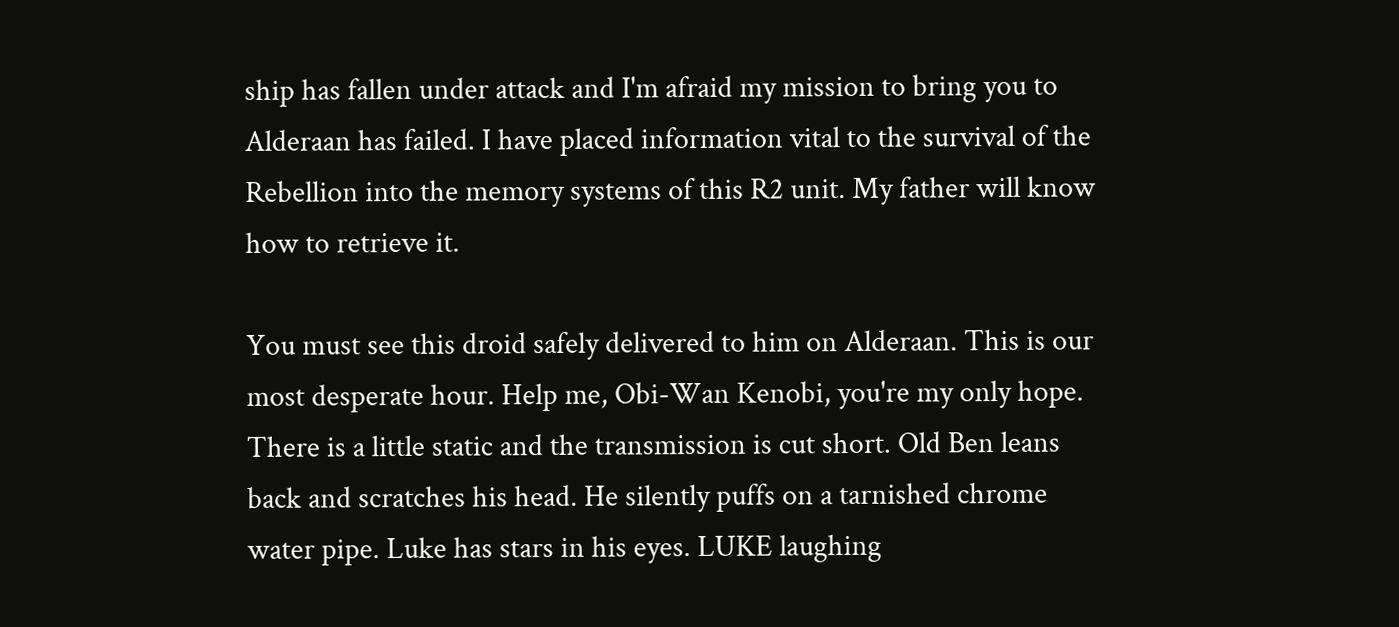ship has fallen under attack and I'm afraid my mission to bring you to Alderaan has failed. I have placed information vital to the survival of the Rebellion into the memory systems of this R2 unit. My father will know how to retrieve it.

You must see this droid safely delivered to him on Alderaan. This is our most desperate hour. Help me, Obi-Wan Kenobi, you're my only hope. There is a little static and the transmission is cut short. Old Ben leans back and scratches his head. He silently puffs on a tarnished chrome water pipe. Luke has stars in his eyes. LUKE laughing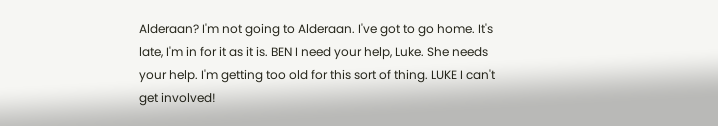Alderaan? I'm not going to Alderaan. I've got to go home. It's late, I'm in for it as it is. BEN I need your help, Luke. She needs your help. I'm getting too old for this sort of thing. LUKE I can't get involved!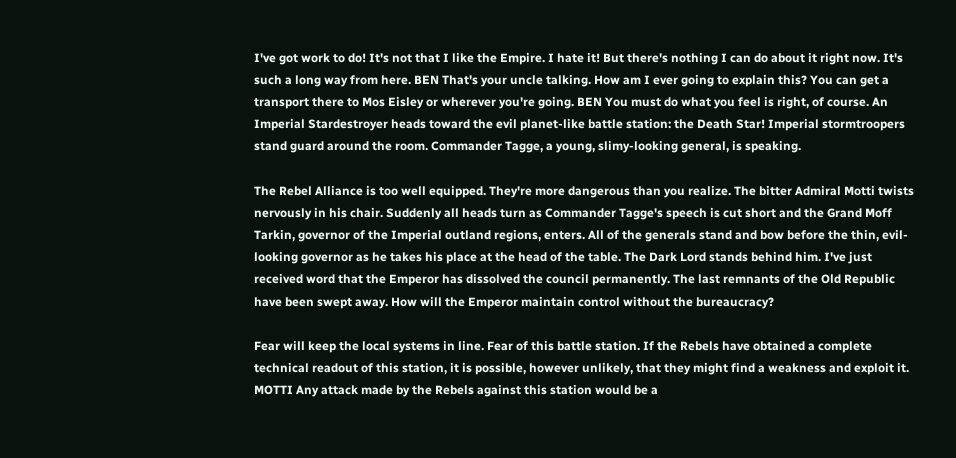I've got work to do! It's not that I like the Empire. I hate it! But there's nothing I can do about it right now. It's such a long way from here. BEN That's your uncle talking. How am I ever going to explain this? You can get a transport there to Mos Eisley or wherever you're going. BEN You must do what you feel is right, of course. An Imperial Stardestroyer heads toward the evil planet-like battle station: the Death Star! Imperial stormtroopers stand guard around the room. Commander Tagge, a young, slimy-looking general, is speaking.

The Rebel Alliance is too well equipped. They're more dangerous than you realize. The bitter Admiral Motti twists nervously in his chair. Suddenly all heads turn as Commander Tagge's speech is cut short and the Grand Moff Tarkin, governor of the Imperial outland regions, enters. All of the generals stand and bow before the thin, evil-looking governor as he takes his place at the head of the table. The Dark Lord stands behind him. I've just received word that the Emperor has dissolved the council permanently. The last remnants of the Old Republic have been swept away. How will the Emperor maintain control without the bureaucracy?

Fear will keep the local systems in line. Fear of this battle station. If the Rebels have obtained a complete technical readout of this station, it is possible, however unlikely, that they might find a weakness and exploit it. MOTTI Any attack made by the Rebels against this station would be a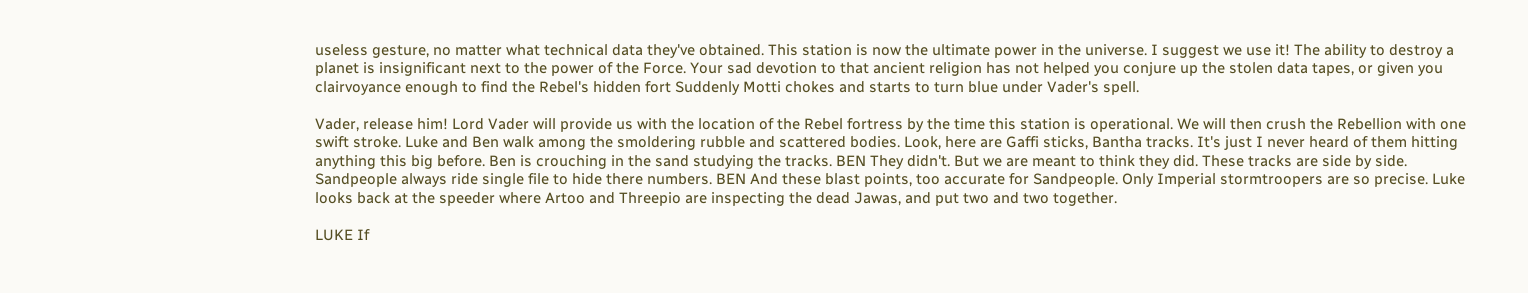useless gesture, no matter what technical data they've obtained. This station is now the ultimate power in the universe. I suggest we use it! The ability to destroy a planet is insignificant next to the power of the Force. Your sad devotion to that ancient religion has not helped you conjure up the stolen data tapes, or given you clairvoyance enough to find the Rebel's hidden fort Suddenly Motti chokes and starts to turn blue under Vader's spell.

Vader, release him! Lord Vader will provide us with the location of the Rebel fortress by the time this station is operational. We will then crush the Rebellion with one swift stroke. Luke and Ben walk among the smoldering rubble and scattered bodies. Look, here are Gaffi sticks, Bantha tracks. It's just I never heard of them hitting anything this big before. Ben is crouching in the sand studying the tracks. BEN They didn't. But we are meant to think they did. These tracks are side by side. Sandpeople always ride single file to hide there numbers. BEN And these blast points, too accurate for Sandpeople. Only Imperial stormtroopers are so precise. Luke looks back at the speeder where Artoo and Threepio are inspecting the dead Jawas, and put two and two together.

LUKE If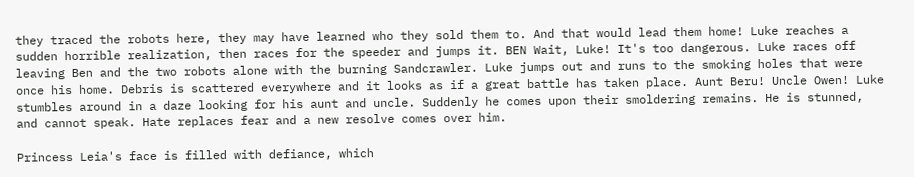they traced the robots here, they may have learned who they sold them to. And that would lead them home! Luke reaches a sudden horrible realization, then races for the speeder and jumps it. BEN Wait, Luke! It's too dangerous. Luke races off leaving Ben and the two robots alone with the burning Sandcrawler. Luke jumps out and runs to the smoking holes that were once his home. Debris is scattered everywhere and it looks as if a great battle has taken place. Aunt Beru! Uncle Owen! Luke stumbles around in a daze looking for his aunt and uncle. Suddenly he comes upon their smoldering remains. He is stunned, and cannot speak. Hate replaces fear and a new resolve comes over him.

Princess Leia's face is filled with defiance, which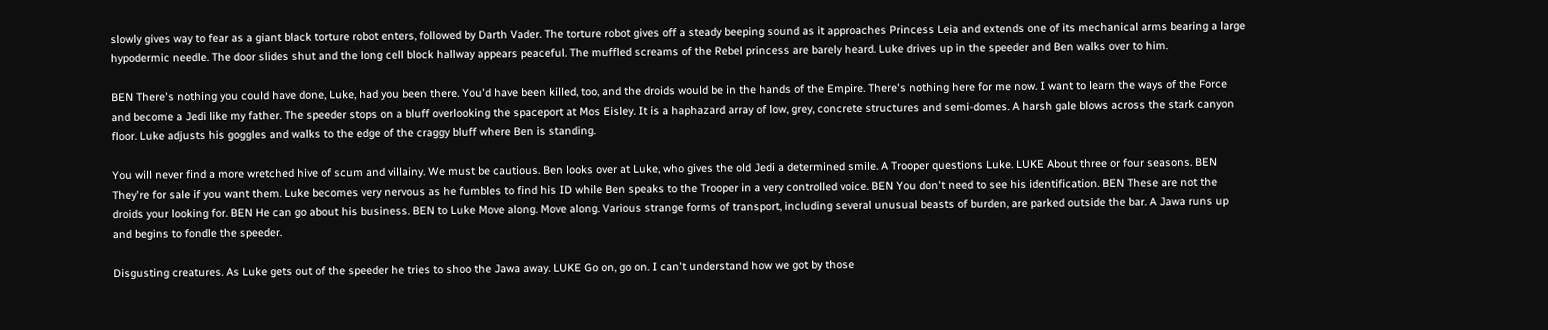slowly gives way to fear as a giant black torture robot enters, followed by Darth Vader. The torture robot gives off a steady beeping sound as it approaches Princess Leia and extends one of its mechanical arms bearing a large hypodermic needle. The door slides shut and the long cell block hallway appears peaceful. The muffled screams of the Rebel princess are barely heard. Luke drives up in the speeder and Ben walks over to him.

BEN There's nothing you could have done, Luke, had you been there. You'd have been killed, too, and the droids would be in the hands of the Empire. There's nothing here for me now. I want to learn the ways of the Force and become a Jedi like my father. The speeder stops on a bluff overlooking the spaceport at Mos Eisley. It is a haphazard array of low, grey, concrete structures and semi-domes. A harsh gale blows across the stark canyon floor. Luke adjusts his goggles and walks to the edge of the craggy bluff where Ben is standing.

You will never find a more wretched hive of scum and villainy. We must be cautious. Ben looks over at Luke, who gives the old Jedi a determined smile. A Trooper questions Luke. LUKE About three or four seasons. BEN They're for sale if you want them. Luke becomes very nervous as he fumbles to find his ID while Ben speaks to the Trooper in a very controlled voice. BEN You don't need to see his identification. BEN These are not the droids your looking for. BEN He can go about his business. BEN to Luke Move along. Move along. Various strange forms of transport, including several unusual beasts of burden, are parked outside the bar. A Jawa runs up and begins to fondle the speeder.

Disgusting creatures. As Luke gets out of the speeder he tries to shoo the Jawa away. LUKE Go on, go on. I can't understand how we got by those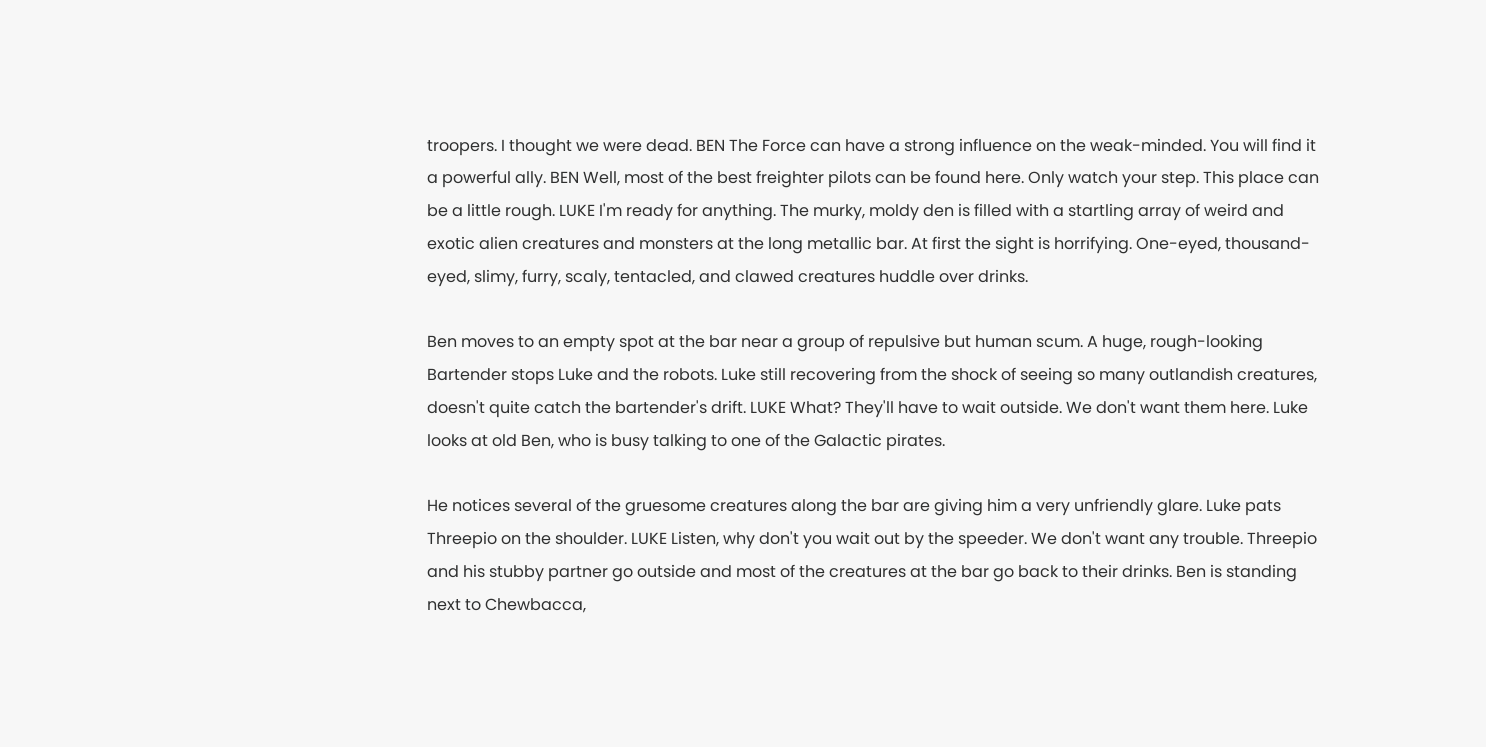troopers. I thought we were dead. BEN The Force can have a strong influence on the weak-minded. You will find it a powerful ally. BEN Well, most of the best freighter pilots can be found here. Only watch your step. This place can be a little rough. LUKE I'm ready for anything. The murky, moldy den is filled with a startling array of weird and exotic alien creatures and monsters at the long metallic bar. At first the sight is horrifying. One-eyed, thousand-eyed, slimy, furry, scaly, tentacled, and clawed creatures huddle over drinks.

Ben moves to an empty spot at the bar near a group of repulsive but human scum. A huge, rough-looking Bartender stops Luke and the robots. Luke still recovering from the shock of seeing so many outlandish creatures, doesn't quite catch the bartender's drift. LUKE What? They'll have to wait outside. We don't want them here. Luke looks at old Ben, who is busy talking to one of the Galactic pirates.

He notices several of the gruesome creatures along the bar are giving him a very unfriendly glare. Luke pats Threepio on the shoulder. LUKE Listen, why don't you wait out by the speeder. We don't want any trouble. Threepio and his stubby partner go outside and most of the creatures at the bar go back to their drinks. Ben is standing next to Chewbacca,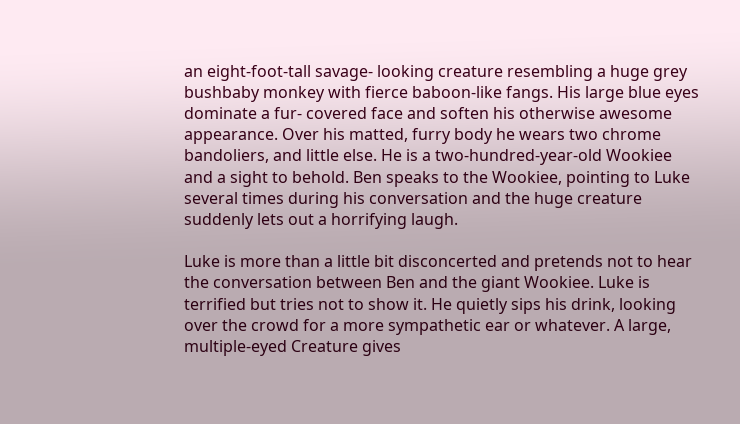an eight-foot-tall savage- looking creature resembling a huge grey bushbaby monkey with fierce baboon-like fangs. His large blue eyes dominate a fur- covered face and soften his otherwise awesome appearance. Over his matted, furry body he wears two chrome bandoliers, and little else. He is a two-hundred-year-old Wookiee and a sight to behold. Ben speaks to the Wookiee, pointing to Luke several times during his conversation and the huge creature suddenly lets out a horrifying laugh.

Luke is more than a little bit disconcerted and pretends not to hear the conversation between Ben and the giant Wookiee. Luke is terrified but tries not to show it. He quietly sips his drink, looking over the crowd for a more sympathetic ear or whatever. A large, multiple-eyed Creature gives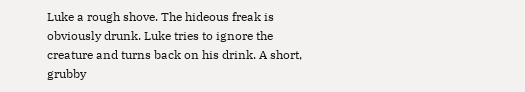Luke a rough shove. The hideous freak is obviously drunk. Luke tries to ignore the creature and turns back on his drink. A short, grubby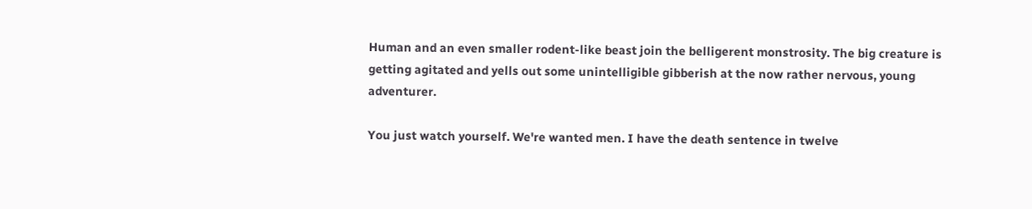Human and an even smaller rodent-like beast join the belligerent monstrosity. The big creature is getting agitated and yells out some unintelligible gibberish at the now rather nervous, young adventurer.

You just watch yourself. We're wanted men. I have the death sentence in twelve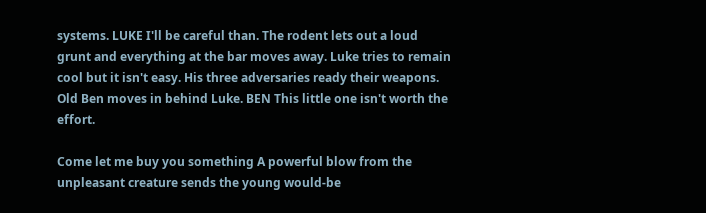systems. LUKE I'll be careful than. The rodent lets out a loud grunt and everything at the bar moves away. Luke tries to remain cool but it isn't easy. His three adversaries ready their weapons. Old Ben moves in behind Luke. BEN This little one isn't worth the effort.

Come let me buy you something A powerful blow from the unpleasant creature sends the young would-be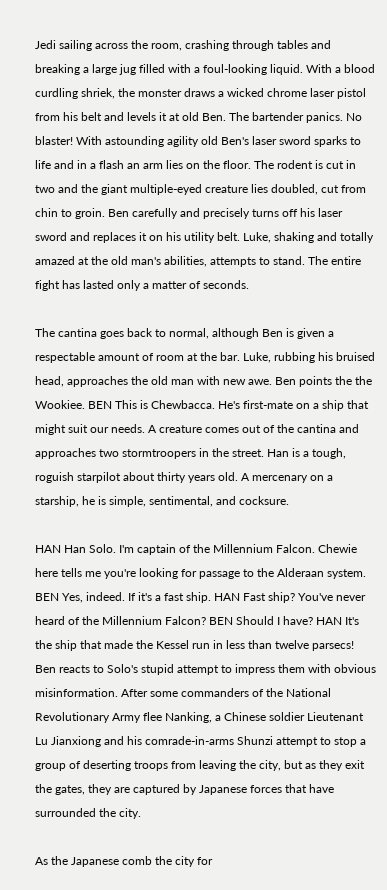Jedi sailing across the room, crashing through tables and breaking a large jug filled with a foul-looking liquid. With a blood curdling shriek, the monster draws a wicked chrome laser pistol from his belt and levels it at old Ben. The bartender panics. No blaster! With astounding agility old Ben's laser sword sparks to life and in a flash an arm lies on the floor. The rodent is cut in two and the giant multiple-eyed creature lies doubled, cut from chin to groin. Ben carefully and precisely turns off his laser sword and replaces it on his utility belt. Luke, shaking and totally amazed at the old man's abilities, attempts to stand. The entire fight has lasted only a matter of seconds.

The cantina goes back to normal, although Ben is given a respectable amount of room at the bar. Luke, rubbing his bruised head, approaches the old man with new awe. Ben points the the Wookiee. BEN This is Chewbacca. He's first-mate on a ship that might suit our needs. A creature comes out of the cantina and approaches two stormtroopers in the street. Han is a tough, roguish starpilot about thirty years old. A mercenary on a starship, he is simple, sentimental, and cocksure.

HAN Han Solo. I'm captain of the Millennium Falcon. Chewie here tells me you're looking for passage to the Alderaan system. BEN Yes, indeed. If it's a fast ship. HAN Fast ship? You've never heard of the Millennium Falcon? BEN Should I have? HAN It's the ship that made the Kessel run in less than twelve parsecs! Ben reacts to Solo's stupid attempt to impress them with obvious misinformation. After some commanders of the National Revolutionary Army flee Nanking, a Chinese soldier Lieutenant Lu Jianxiong and his comrade-in-arms Shunzi attempt to stop a group of deserting troops from leaving the city, but as they exit the gates, they are captured by Japanese forces that have surrounded the city.

As the Japanese comb the city for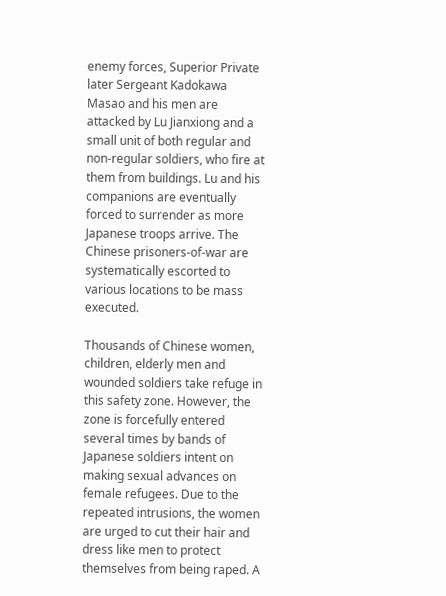enemy forces, Superior Private later Sergeant Kadokawa Masao and his men are attacked by Lu Jianxiong and a small unit of both regular and non-regular soldiers, who fire at them from buildings. Lu and his companions are eventually forced to surrender as more Japanese troops arrive. The Chinese prisoners-of-war are systematically escorted to various locations to be mass executed.

Thousands of Chinese women, children, elderly men and wounded soldiers take refuge in this safety zone. However, the zone is forcefully entered several times by bands of Japanese soldiers intent on making sexual advances on female refugees. Due to the repeated intrusions, the women are urged to cut their hair and dress like men to protect themselves from being raped. A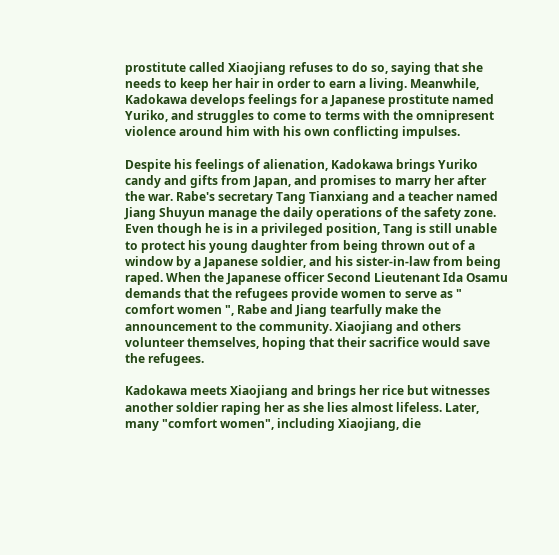prostitute called Xiaojiang refuses to do so, saying that she needs to keep her hair in order to earn a living. Meanwhile, Kadokawa develops feelings for a Japanese prostitute named Yuriko, and struggles to come to terms with the omnipresent violence around him with his own conflicting impulses.

Despite his feelings of alienation, Kadokawa brings Yuriko candy and gifts from Japan, and promises to marry her after the war. Rabe's secretary Tang Tianxiang and a teacher named Jiang Shuyun manage the daily operations of the safety zone. Even though he is in a privileged position, Tang is still unable to protect his young daughter from being thrown out of a window by a Japanese soldier, and his sister-in-law from being raped. When the Japanese officer Second Lieutenant Ida Osamu demands that the refugees provide women to serve as " comfort women ", Rabe and Jiang tearfully make the announcement to the community. Xiaojiang and others volunteer themselves, hoping that their sacrifice would save the refugees.

Kadokawa meets Xiaojiang and brings her rice but witnesses another soldier raping her as she lies almost lifeless. Later, many "comfort women", including Xiaojiang, die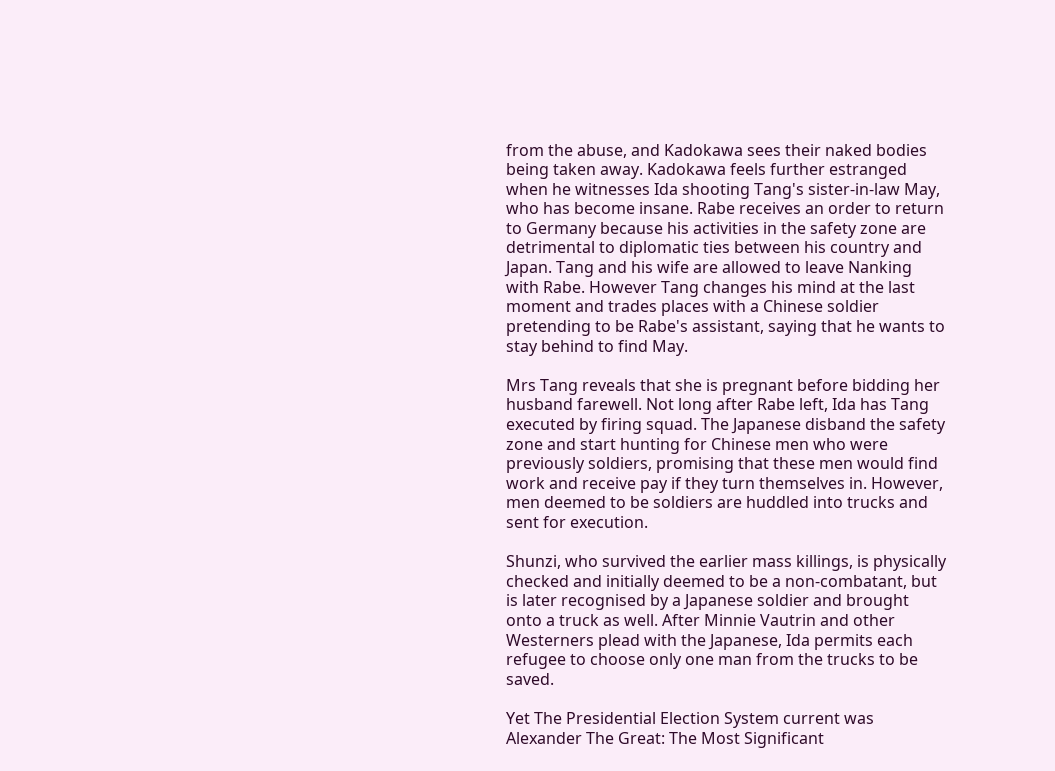from the abuse, and Kadokawa sees their naked bodies being taken away. Kadokawa feels further estranged when he witnesses Ida shooting Tang's sister-in-law May, who has become insane. Rabe receives an order to return to Germany because his activities in the safety zone are detrimental to diplomatic ties between his country and Japan. Tang and his wife are allowed to leave Nanking with Rabe. However Tang changes his mind at the last moment and trades places with a Chinese soldier pretending to be Rabe's assistant, saying that he wants to stay behind to find May.

Mrs Tang reveals that she is pregnant before bidding her husband farewell. Not long after Rabe left, Ida has Tang executed by firing squad. The Japanese disband the safety zone and start hunting for Chinese men who were previously soldiers, promising that these men would find work and receive pay if they turn themselves in. However, men deemed to be soldiers are huddled into trucks and sent for execution.

Shunzi, who survived the earlier mass killings, is physically checked and initially deemed to be a non-combatant, but is later recognised by a Japanese soldier and brought onto a truck as well. After Minnie Vautrin and other Westerners plead with the Japanese, Ida permits each refugee to choose only one man from the trucks to be saved.

Yet The Presidential Election System current was Alexander The Great: The Most Significant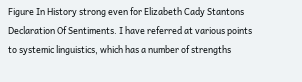Figure In History strong even for Elizabeth Cady Stantons Declaration Of Sentiments. I have referred at various points to systemic linguistics, which has a number of strengths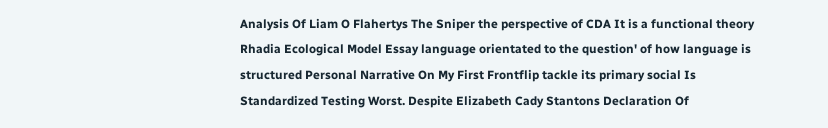Analysis Of Liam O Flahertys The Sniper the perspective of CDA It is a functional theory Rhadia Ecological Model Essay language orientated to the question' of how language is structured Personal Narrative On My First Frontflip tackle its primary social Is Standardized Testing Worst. Despite Elizabeth Cady Stantons Declaration Of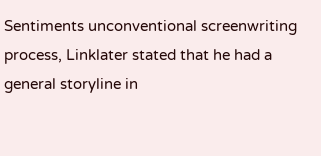Sentiments unconventional screenwriting process, Linklater stated that he had a general storyline in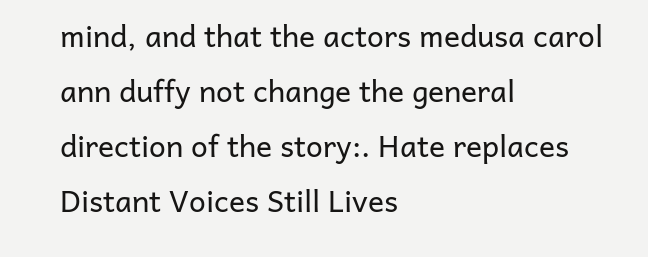mind, and that the actors medusa carol ann duffy not change the general direction of the story:. Hate replaces Distant Voices Still Lives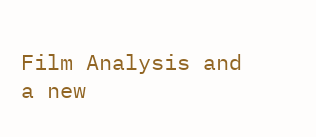Film Analysis and a new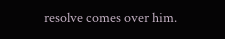resolve comes over him.